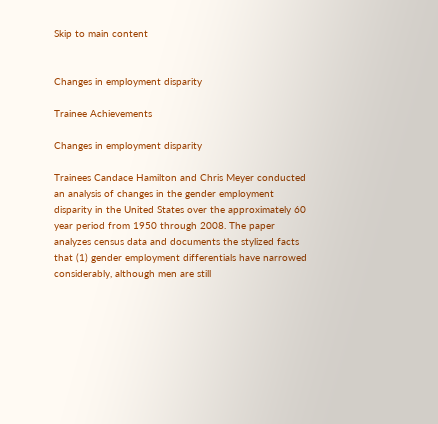Skip to main content


Changes in employment disparity

Trainee Achievements

Changes in employment disparity

Trainees Candace Hamilton and Chris Meyer conducted an analysis of changes in the gender employment disparity in the United States over the approximately 60 year period from 1950 through 2008. The paper analyzes census data and documents the stylized facts that (1) gender employment differentials have narrowed considerably, although men are still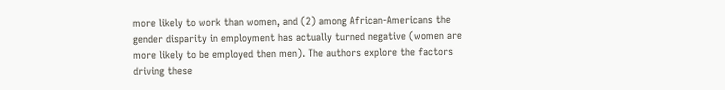more likely to work than women, and (2) among African-Americans the gender disparity in employment has actually turned negative (women are more likely to be employed then men). The authors explore the factors driving these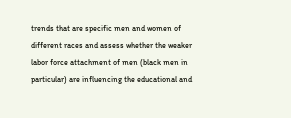trends that are specific men and women of different races and assess whether the weaker labor force attachment of men (black men in particular) are influencing the educational and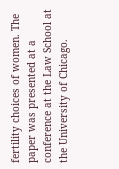fertility choices of women. The paper was presented at a conference at the Law School at the University of Chicago.